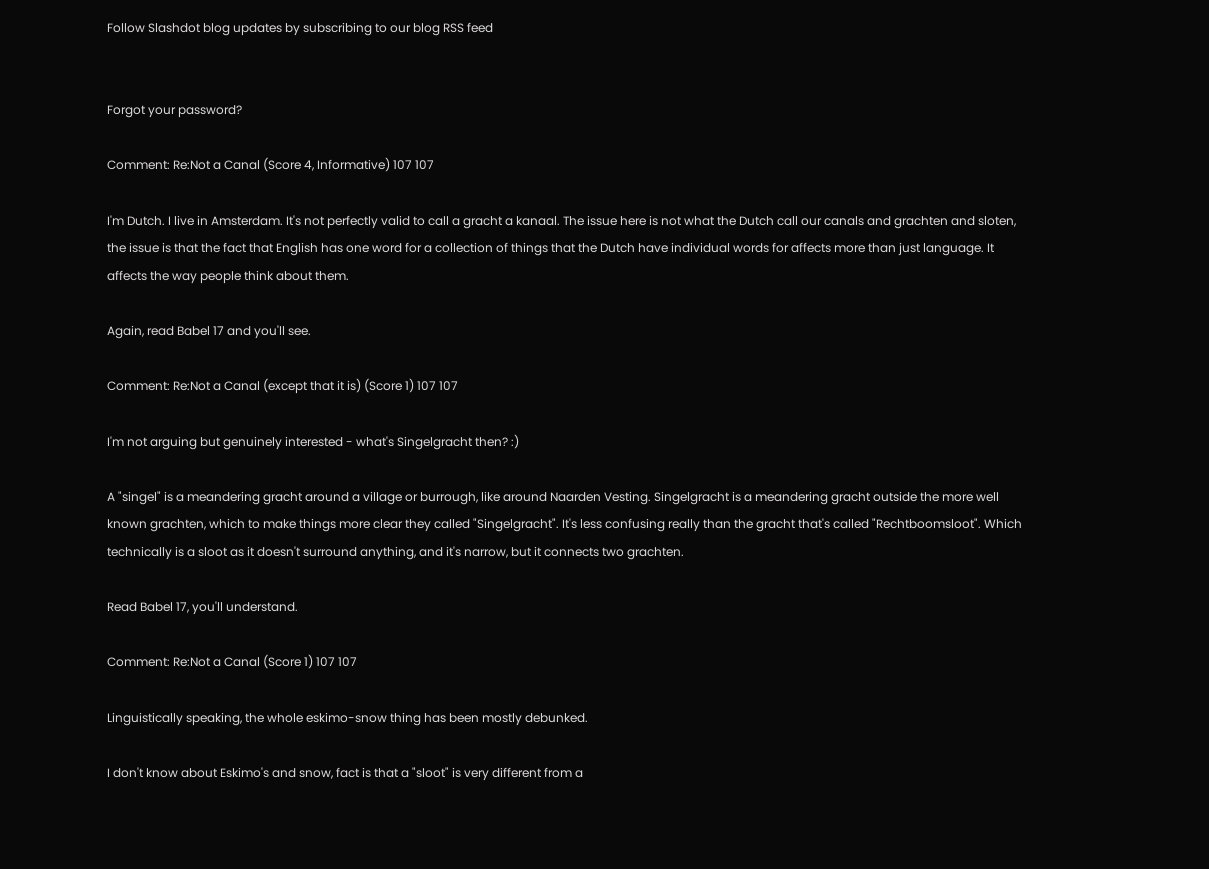Follow Slashdot blog updates by subscribing to our blog RSS feed


Forgot your password?

Comment: Re:Not a Canal (Score 4, Informative) 107 107

I'm Dutch. I live in Amsterdam. It's not perfectly valid to call a gracht a kanaal. The issue here is not what the Dutch call our canals and grachten and sloten, the issue is that the fact that English has one word for a collection of things that the Dutch have individual words for affects more than just language. It affects the way people think about them.

Again, read Babel 17 and you'll see.

Comment: Re:Not a Canal (except that it is) (Score 1) 107 107

I'm not arguing but genuinely interested - what's Singelgracht then? :)

A "singel" is a meandering gracht around a village or burrough, like around Naarden Vesting. Singelgracht is a meandering gracht outside the more well known grachten, which to make things more clear they called "Singelgracht". It's less confusing really than the gracht that's called "Rechtboomsloot". Which technically is a sloot as it doesn't surround anything, and it's narrow, but it connects two grachten.

Read Babel 17, you'll understand.

Comment: Re:Not a Canal (Score 1) 107 107

Linguistically speaking, the whole eskimo-snow thing has been mostly debunked.

I don't know about Eskimo's and snow, fact is that a "sloot" is very different from a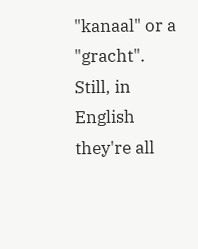"kanaal" or a "gracht". Still, in English they're all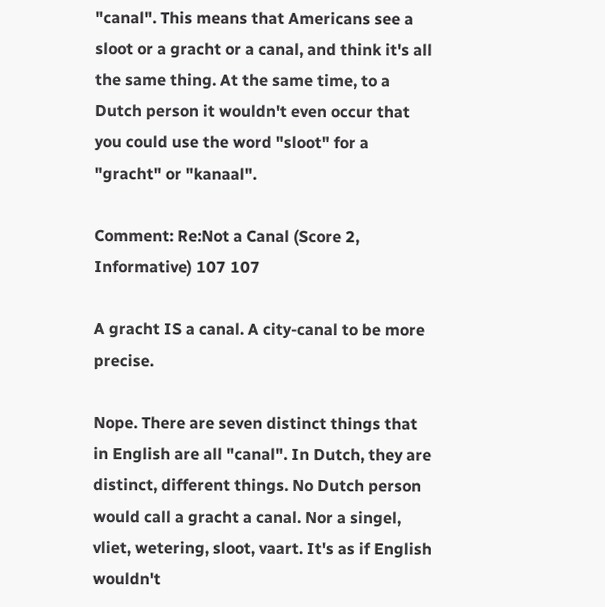"canal". This means that Americans see a sloot or a gracht or a canal, and think it's all the same thing. At the same time, to a Dutch person it wouldn't even occur that you could use the word "sloot" for a "gracht" or "kanaal".

Comment: Re:Not a Canal (Score 2, Informative) 107 107

A gracht IS a canal. A city-canal to be more precise.

Nope. There are seven distinct things that in English are all "canal". In Dutch, they are distinct, different things. No Dutch person would call a gracht a canal. Nor a singel, vliet, wetering, sloot, vaart. It's as if English wouldn't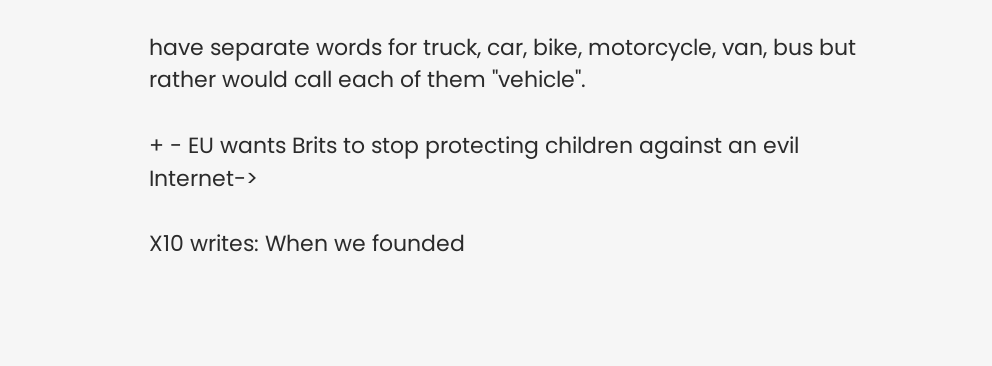have separate words for truck, car, bike, motorcycle, van, bus but rather would call each of them "vehicle".

+ - EU wants Brits to stop protecting children against an evil Internet->

X10 writes: When we founded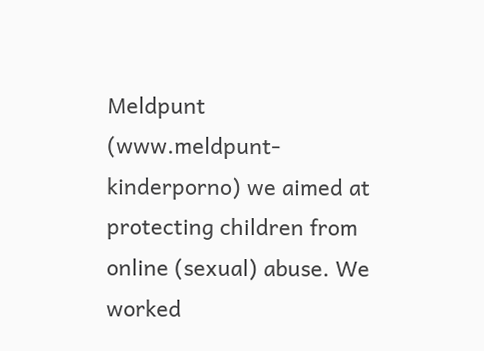Meldpunt (www.meldpunt-kinderporno) we aimed at protecting children from online (sexual) abuse. We worked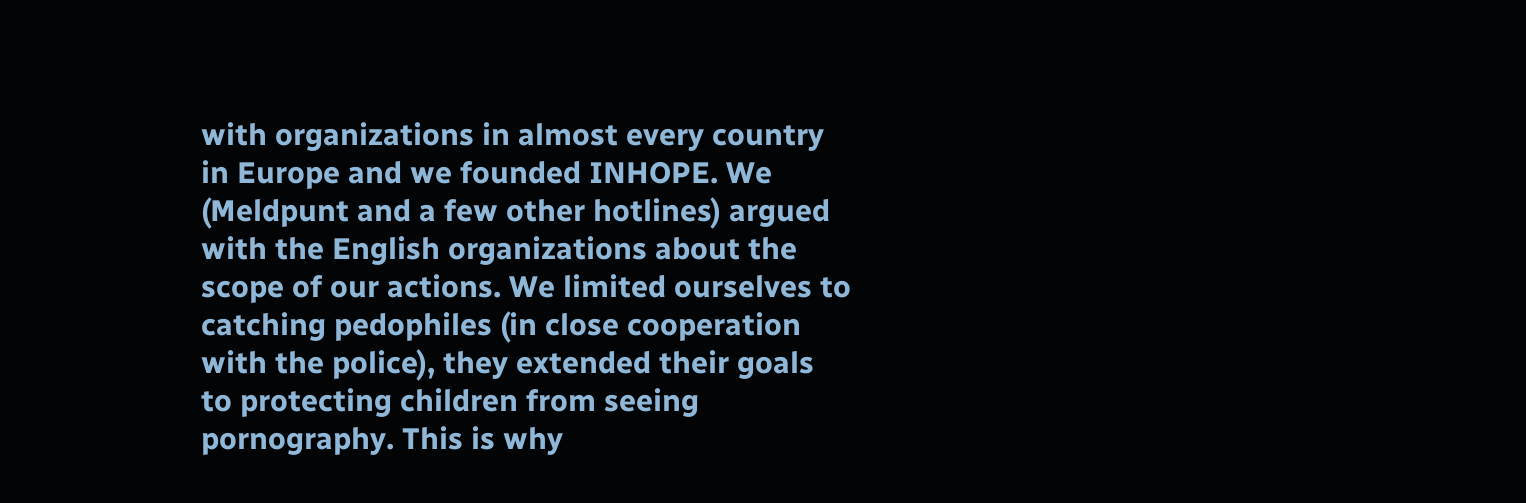with organizations in almost every country in Europe and we founded INHOPE. We (Meldpunt and a few other hotlines) argued with the English organizations about the scope of our actions. We limited ourselves to catching pedophiles (in close cooperation with the police), they extended their goals to protecting children from seeing pornography. This is why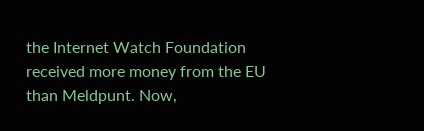the Internet Watch Foundation received more money from the EU than Meldpunt. Now,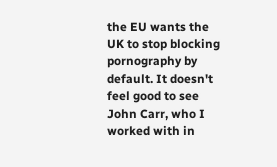the EU wants the UK to stop blocking pornography by default. It doesn't feel good to see John Carr, who I worked with in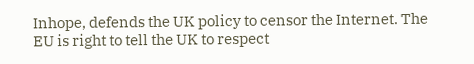Inhope, defends the UK policy to censor the Internet. The EU is right to tell the UK to respect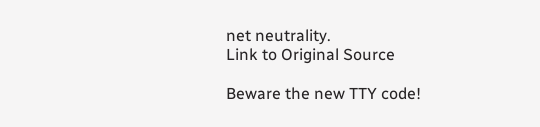net neutrality.
Link to Original Source

Beware the new TTY code!